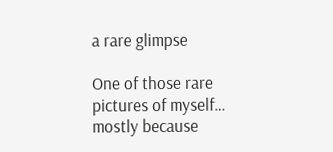a rare glimpse

One of those rare pictures of myself… mostly because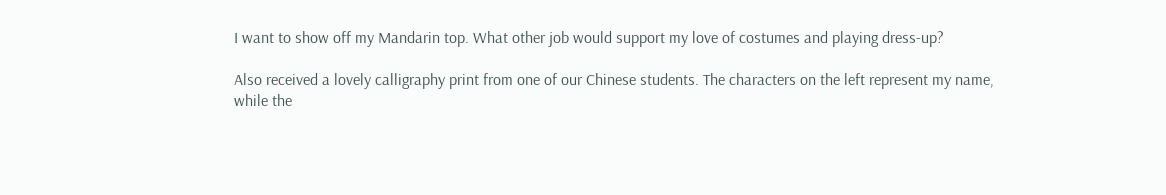I want to show off my Mandarin top. What other job would support my love of costumes and playing dress-up?

Also received a lovely calligraphy print from one of our Chinese students. The characters on the left represent my name, while the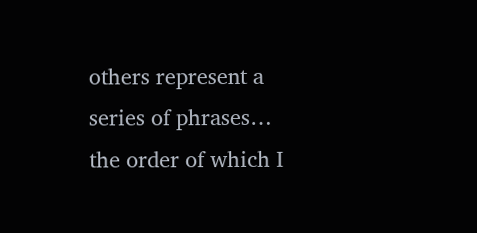others represent a series of phrases… the order of which I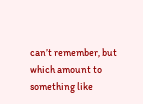can’t remember, but which amount to something like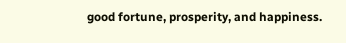good fortune, prosperity, and happiness.